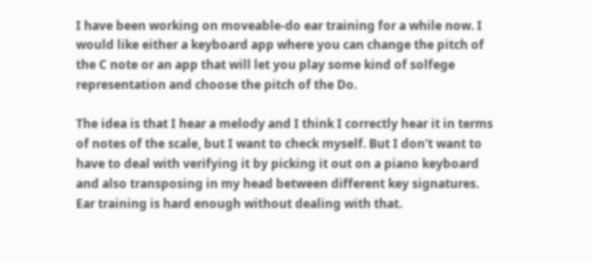I have been working on moveable-do ear training for a while now. I would like either a keyboard app where you can change the pitch of the C note or an app that will let you play some kind of solfege representation and choose the pitch of the Do.

The idea is that I hear a melody and I think I correctly hear it in terms of notes of the scale, but I want to check myself. But I don't want to have to deal with verifying it by picking it out on a piano keyboard and also transposing in my head between different key signatures. Ear training is hard enough without dealing with that.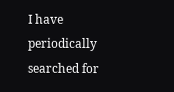I have periodically searched for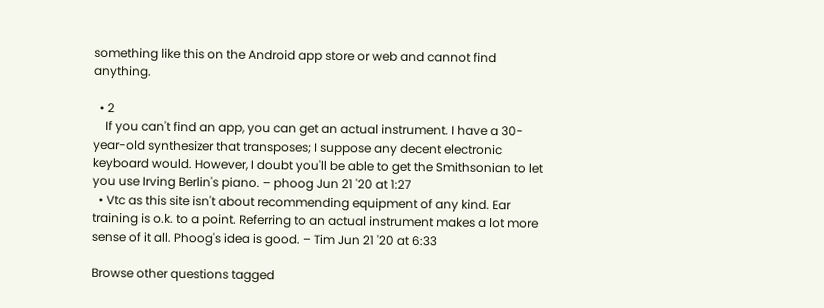something like this on the Android app store or web and cannot find anything.

  • 2
    If you can't find an app, you can get an actual instrument. I have a 30-year-old synthesizer that transposes; I suppose any decent electronic keyboard would. However, I doubt you'll be able to get the Smithsonian to let you use Irving Berlin's piano. – phoog Jun 21 '20 at 1:27
  • Vtc as this site isn't about recommending equipment of any kind. Ear training is o.k. to a point. Referring to an actual instrument makes a lot more sense of it all. Phoog's idea is good. – Tim Jun 21 '20 at 6:33

Browse other questions tagged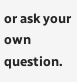or ask your own question.